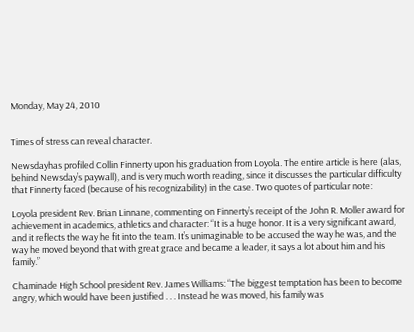Monday, May 24, 2010


Times of stress can reveal character.

Newsdayhas profiled Collin Finnerty upon his graduation from Loyola. The entire article is here (alas, behind Newsday’s paywall), and is very much worth reading, since it discusses the particular difficulty that Finnerty faced (because of his recognizability) in the case. Two quotes of particular note:

Loyola president Rev. Brian Linnane, commenting on Finnerty’s receipt of the John R. Moller award for achievement in academics, athletics and character: “It is a huge honor. It is a very significant award, and it reflects the way he fit into the team. It’s unimaginable to be accused the way he was, and the way he moved beyond that with great grace and became a leader, it says a lot about him and his family.”

Chaminade High School president Rev. James Williams: “The biggest temptation has been to become angry, which would have been justified . . . Instead he was moved, his family was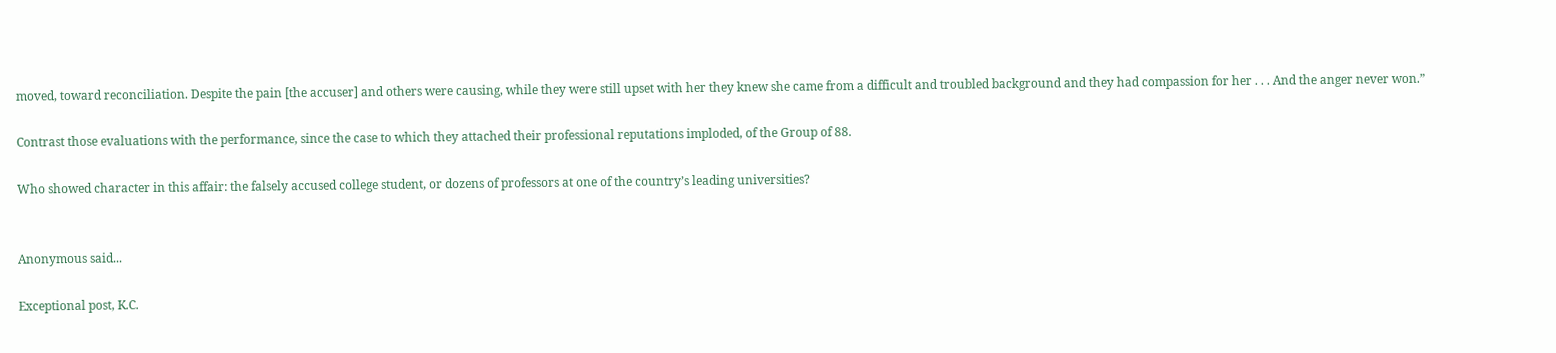moved, toward reconciliation. Despite the pain [the accuser] and others were causing, while they were still upset with her they knew she came from a difficult and troubled background and they had compassion for her . . . And the anger never won.”

Contrast those evaluations with the performance, since the case to which they attached their professional reputations imploded, of the Group of 88.

Who showed character in this affair: the falsely accused college student, or dozens of professors at one of the country’s leading universities?


Anonymous said...

Exceptional post, K.C.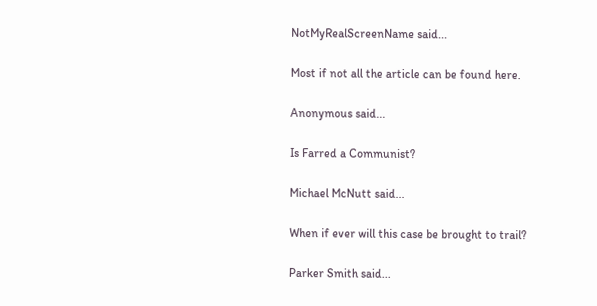NotMyRealScreenName said...

Most if not all the article can be found here.

Anonymous said...

Is Farred a Communist?

Michael McNutt said...

When if ever will this case be brought to trail?

Parker Smith said...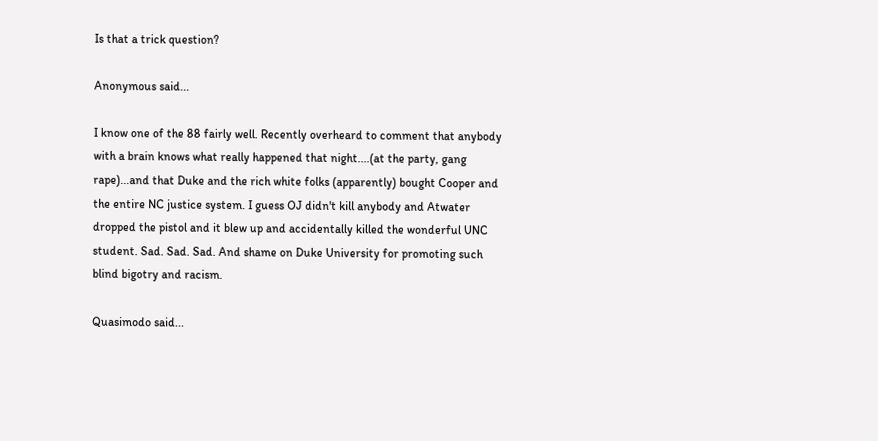Is that a trick question?

Anonymous said...

I know one of the 88 fairly well. Recently overheard to comment that anybody with a brain knows what really happened that night....(at the party, gang rape)...and that Duke and the rich white folks (apparently) bought Cooper and the entire NC justice system. I guess OJ didn't kill anybody and Atwater dropped the pistol and it blew up and accidentally killed the wonderful UNC student. Sad. Sad. Sad. And shame on Duke University for promoting such blind bigotry and racism.

Quasimodo said...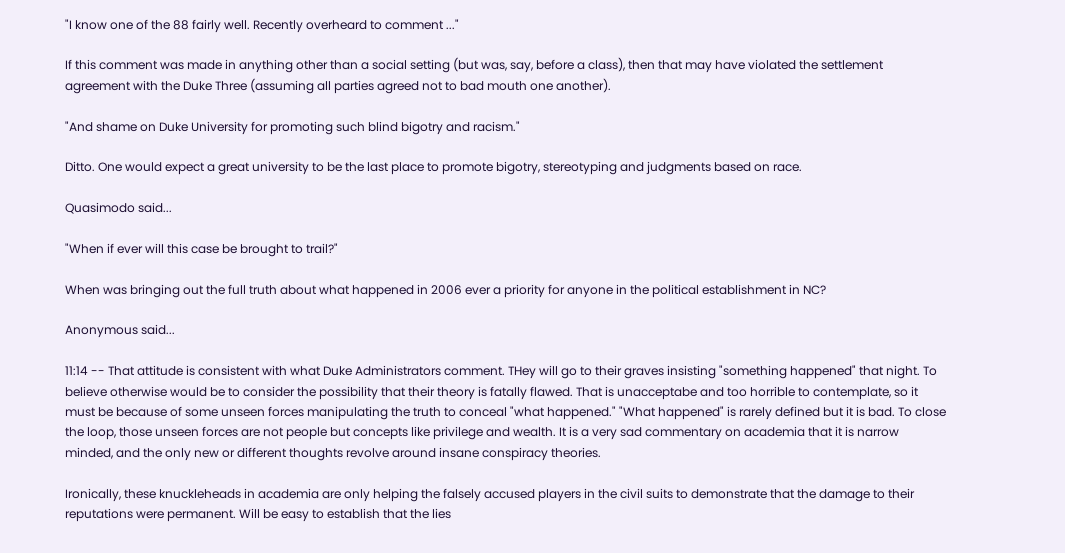"I know one of the 88 fairly well. Recently overheard to comment ..."

If this comment was made in anything other than a social setting (but was, say, before a class), then that may have violated the settlement agreement with the Duke Three (assuming all parties agreed not to bad mouth one another).

"And shame on Duke University for promoting such blind bigotry and racism."

Ditto. One would expect a great university to be the last place to promote bigotry, stereotyping and judgments based on race.

Quasimodo said...

"When if ever will this case be brought to trail?"

When was bringing out the full truth about what happened in 2006 ever a priority for anyone in the political establishment in NC?

Anonymous said...

11:14 -- That attitude is consistent with what Duke Administrators comment. THey will go to their graves insisting "something happened" that night. To believe otherwise would be to consider the possibility that their theory is fatally flawed. That is unacceptabe and too horrible to contemplate, so it must be because of some unseen forces manipulating the truth to conceal "what happened." "What happened" is rarely defined but it is bad. To close the loop, those unseen forces are not people but concepts like privilege and wealth. It is a very sad commentary on academia that it is narrow minded, and the only new or different thoughts revolve around insane conspiracy theories.

Ironically, these knuckleheads in academia are only helping the falsely accused players in the civil suits to demonstrate that the damage to their reputations were permanent. Will be easy to establish that the lies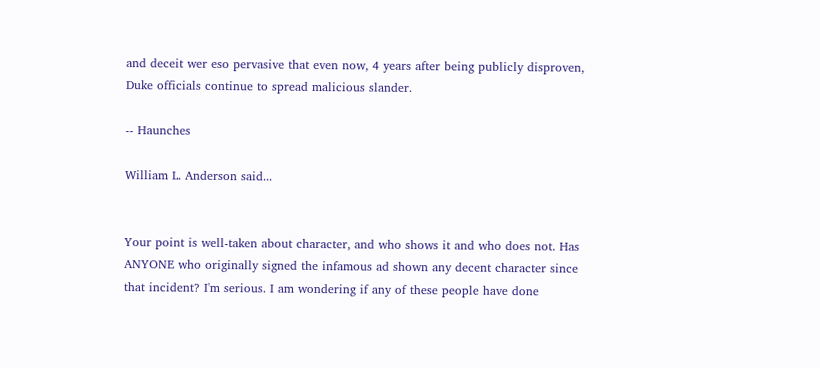and deceit wer eso pervasive that even now, 4 years after being publicly disproven, Duke officials continue to spread malicious slander.

-- Haunches

William L. Anderson said...


Your point is well-taken about character, and who shows it and who does not. Has ANYONE who originally signed the infamous ad shown any decent character since that incident? I'm serious. I am wondering if any of these people have done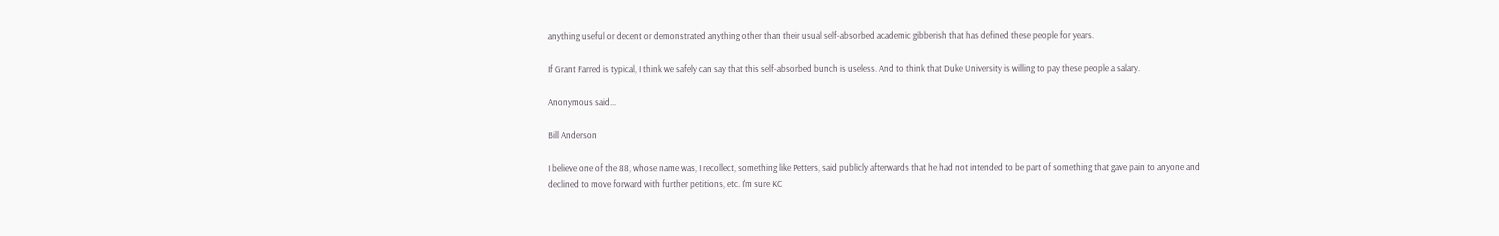anything useful or decent or demonstrated anything other than their usual self-absorbed academic gibberish that has defined these people for years.

If Grant Farred is typical, I think we safely can say that this self-absorbed bunch is useless. And to think that Duke University is willing to pay these people a salary.

Anonymous said...

Bill Anderson

I believe one of the 88, whose name was, I recollect, something like Petters, said publicly afterwards that he had not intended to be part of something that gave pain to anyone and declined to move forward with further petitions, etc. I'm sure KC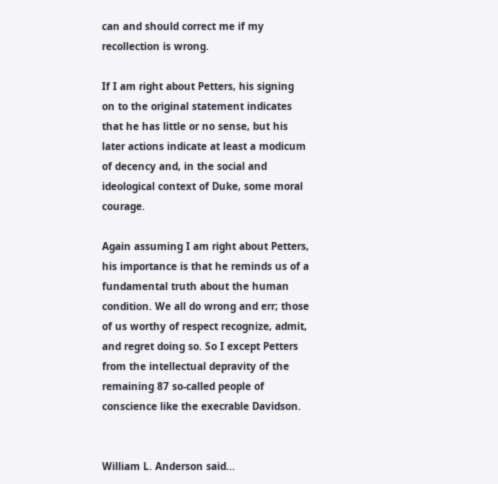can and should correct me if my recollection is wrong.

If I am right about Petters, his signing on to the original statement indicates that he has little or no sense, but his later actions indicate at least a modicum of decency and, in the social and ideological context of Duke, some moral courage.

Again assuming I am right about Petters, his importance is that he reminds us of a fundamental truth about the human condition. We all do wrong and err; those of us worthy of respect recognize, admit, and regret doing so. So I except Petters from the intellectual depravity of the remaining 87 so-called people of conscience like the execrable Davidson.


William L. Anderson said...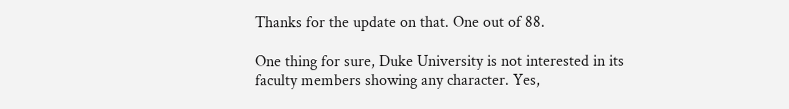Thanks for the update on that. One out of 88.

One thing for sure, Duke University is not interested in its faculty members showing any character. Yes,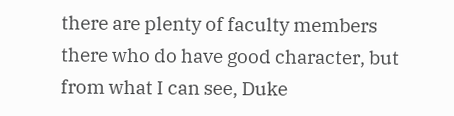there are plenty of faculty members there who do have good character, but from what I can see, Duke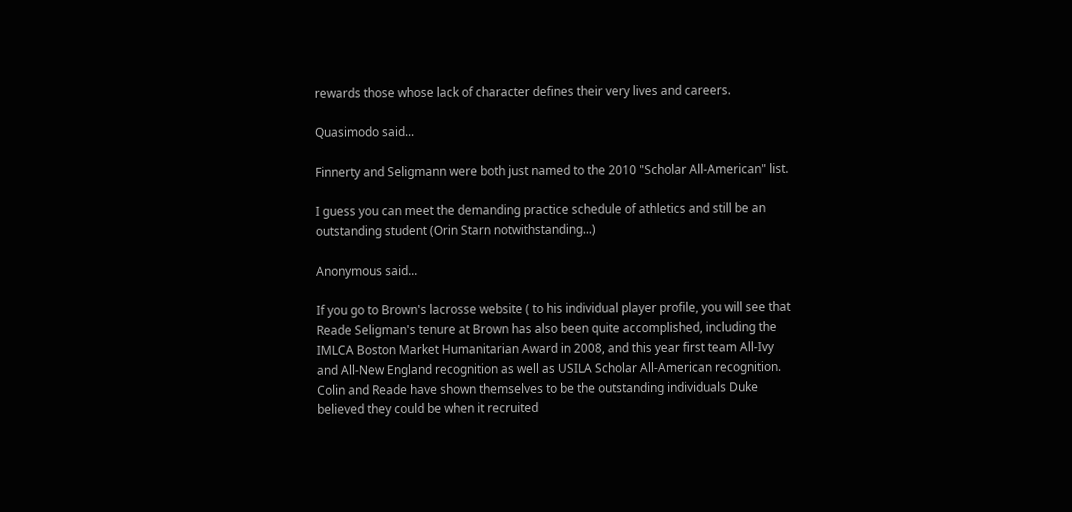rewards those whose lack of character defines their very lives and careers.

Quasimodo said...

Finnerty and Seligmann were both just named to the 2010 "Scholar All-American" list.

I guess you can meet the demanding practice schedule of athletics and still be an outstanding student (Orin Starn notwithstanding...)

Anonymous said...

If you go to Brown's lacrosse website ( to his individual player profile, you will see that Reade Seligman's tenure at Brown has also been quite accomplished, including the IMLCA Boston Market Humanitarian Award in 2008, and this year first team All-Ivy and All-New England recognition as well as USILA Scholar All-American recognition. Colin and Reade have shown themselves to be the outstanding individuals Duke believed they could be when it recruited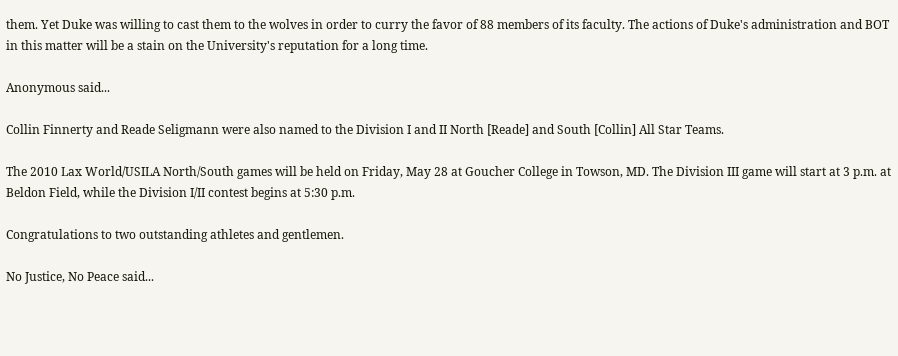them. Yet Duke was willing to cast them to the wolves in order to curry the favor of 88 members of its faculty. The actions of Duke's administration and BOT in this matter will be a stain on the University's reputation for a long time.

Anonymous said...

Collin Finnerty and Reade Seligmann were also named to the Division I and II North [Reade] and South [Collin] All Star Teams.

The 2010 Lax World/USILA North/South games will be held on Friday, May 28 at Goucher College in Towson, MD. The Division III game will start at 3 p.m. at Beldon Field, while the Division I/II contest begins at 5:30 p.m.

Congratulations to two outstanding athletes and gentlemen.

No Justice, No Peace said...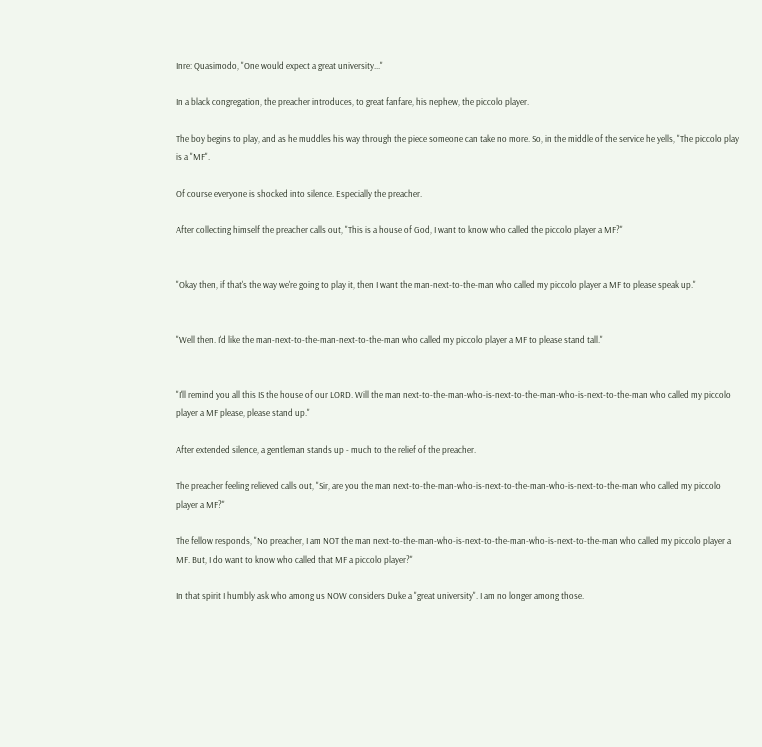Inre: Quasimodo, "One would expect a great university..."

In a black congregation, the preacher introduces, to great fanfare, his nephew, the piccolo player.

The boy begins to play, and as he muddles his way through the piece someone can take no more. So, in the middle of the service he yells, "The piccolo play is a "MF".

Of course everyone is shocked into silence. Especially the preacher.

After collecting himself the preacher calls out, "This is a house of God, I want to know who called the piccolo player a MF?"


"Okay then, if that's the way we're going to play it, then I want the man-next-to-the-man who called my piccolo player a MF to please speak up."


"Well then. I'd like the man-next-to-the-man-next-to-the-man who called my piccolo player a MF to please stand tall."


"I'll remind you all this IS the house of our LORD. Will the man next-to-the-man-who-is-next-to-the-man-who-is-next-to-the-man who called my piccolo player a MF please, please stand up."

After extended silence, a gentleman stands up - much to the relief of the preacher.

The preacher feeling relieved calls out, "Sir, are you the man next-to-the-man-who-is-next-to-the-man-who-is-next-to-the-man who called my piccolo player a MF?"

The fellow responds, "No preacher, I am NOT the man next-to-the-man-who-is-next-to-the-man-who-is-next-to-the-man who called my piccolo player a MF. But, I do want to know who called that MF a piccolo player?"

In that spirit I humbly ask who among us NOW considers Duke a "great university". I am no longer among those.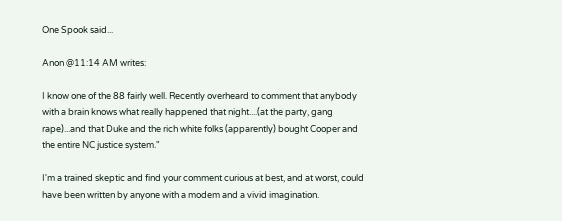One Spook said...

Anon @11:14 AM writes:

I know one of the 88 fairly well. Recently overheard to comment that anybody with a brain knows what really happened that night....(at the party, gang rape)...and that Duke and the rich white folks (apparently) bought Cooper and the entire NC justice system."

I'm a trained skeptic and find your comment curious at best, and at worst, could have been written by anyone with a modem and a vivid imagination.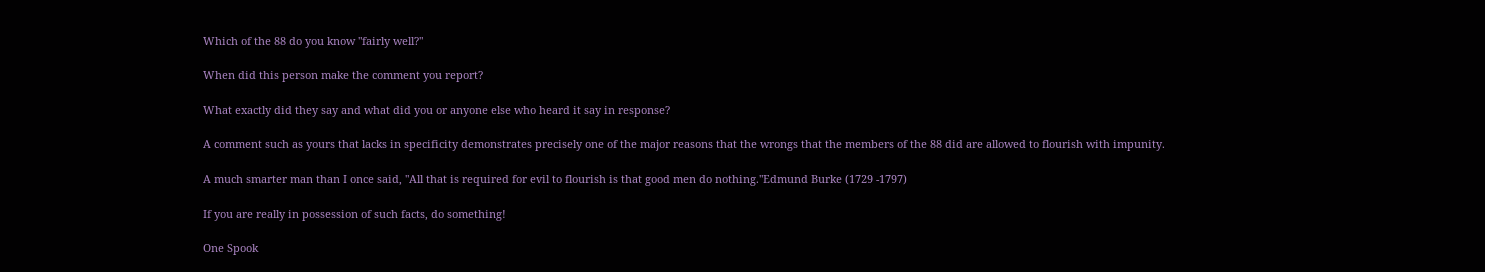Which of the 88 do you know "fairly well?"

When did this person make the comment you report?

What exactly did they say and what did you or anyone else who heard it say in response?

A comment such as yours that lacks in specificity demonstrates precisely one of the major reasons that the wrongs that the members of the 88 did are allowed to flourish with impunity.

A much smarter man than I once said, "All that is required for evil to flourish is that good men do nothing."Edmund Burke (1729 -1797)

If you are really in possession of such facts, do something!

One Spook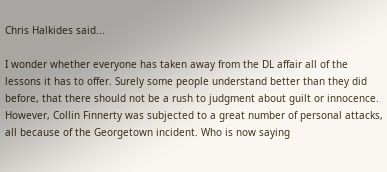Chris Halkides said...

I wonder whether everyone has taken away from the DL affair all of the lessons it has to offer. Surely some people understand better than they did before, that there should not be a rush to judgment about guilt or innocence. However, Collin Finnerty was subjected to a great number of personal attacks, all because of the Georgetown incident. Who is now saying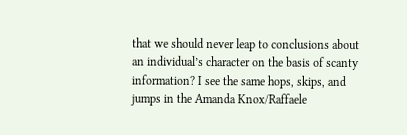that we should never leap to conclusions about an individual’s character on the basis of scanty information? I see the same hops, skips, and jumps in the Amanda Knox/Raffaele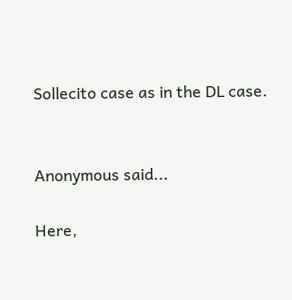Sollecito case as in the DL case.


Anonymous said...

Here,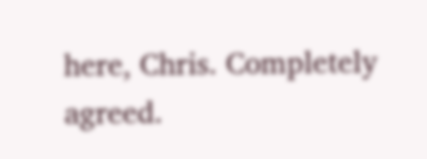here, Chris. Completely agreed.